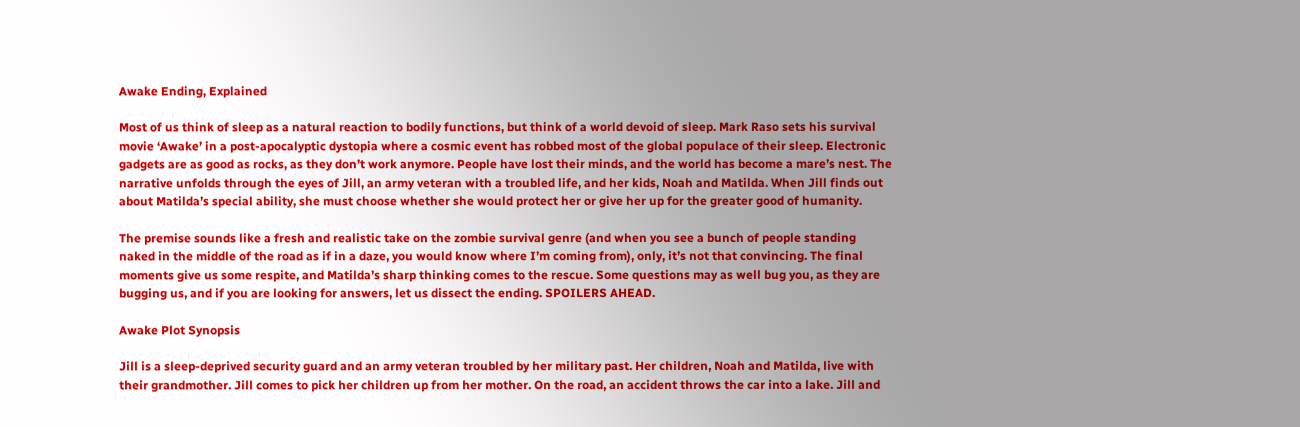Awake Ending, Explained

Most of us think of sleep as a natural reaction to bodily functions, but think of a world devoid of sleep. Mark Raso sets his survival movie ‘Awake’ in a post-apocalyptic dystopia where a cosmic event has robbed most of the global populace of their sleep. Electronic gadgets are as good as rocks, as they don’t work anymore. People have lost their minds, and the world has become a mare’s nest. The narrative unfolds through the eyes of Jill, an army veteran with a troubled life, and her kids, Noah and Matilda. When Jill finds out about Matilda’s special ability, she must choose whether she would protect her or give her up for the greater good of humanity.

The premise sounds like a fresh and realistic take on the zombie survival genre (and when you see a bunch of people standing naked in the middle of the road as if in a daze, you would know where I’m coming from), only, it’s not that convincing. The final moments give us some respite, and Matilda’s sharp thinking comes to the rescue. Some questions may as well bug you, as they are bugging us, and if you are looking for answers, let us dissect the ending. SPOILERS AHEAD.

Awake Plot Synopsis

Jill is a sleep-deprived security guard and an army veteran troubled by her military past. Her children, Noah and Matilda, live with their grandmother. Jill comes to pick her children up from her mother. On the road, an accident throws the car into a lake. Jill and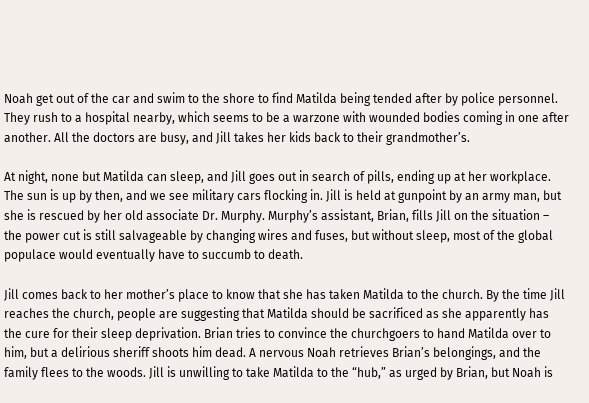Noah get out of the car and swim to the shore to find Matilda being tended after by police personnel. They rush to a hospital nearby, which seems to be a warzone with wounded bodies coming in one after another. All the doctors are busy, and Jill takes her kids back to their grandmother’s.

At night, none but Matilda can sleep, and Jill goes out in search of pills, ending up at her workplace. The sun is up by then, and we see military cars flocking in. Jill is held at gunpoint by an army man, but she is rescued by her old associate Dr. Murphy. Murphy’s assistant, Brian, fills Jill on the situation – the power cut is still salvageable by changing wires and fuses, but without sleep, most of the global populace would eventually have to succumb to death.

Jill comes back to her mother’s place to know that she has taken Matilda to the church. By the time Jill reaches the church, people are suggesting that Matilda should be sacrificed as she apparently has the cure for their sleep deprivation. Brian tries to convince the churchgoers to hand Matilda over to him, but a delirious sheriff shoots him dead. A nervous Noah retrieves Brian’s belongings, and the family flees to the woods. Jill is unwilling to take Matilda to the “hub,” as urged by Brian, but Noah is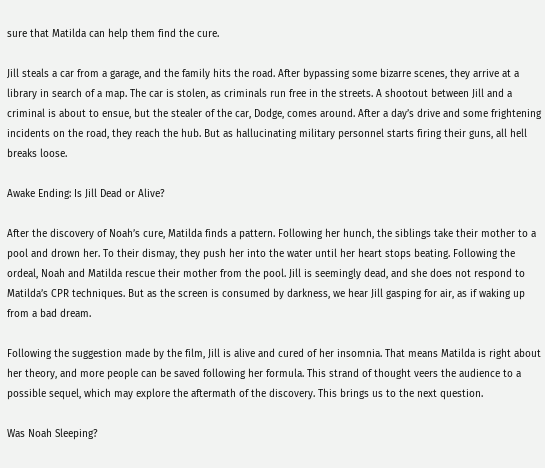sure that Matilda can help them find the cure.

Jill steals a car from a garage, and the family hits the road. After bypassing some bizarre scenes, they arrive at a library in search of a map. The car is stolen, as criminals run free in the streets. A shootout between Jill and a criminal is about to ensue, but the stealer of the car, Dodge, comes around. After a day’s drive and some frightening incidents on the road, they reach the hub. But as hallucinating military personnel starts firing their guns, all hell breaks loose.

Awake Ending: Is Jill Dead or Alive?

After the discovery of Noah’s cure, Matilda finds a pattern. Following her hunch, the siblings take their mother to a pool and drown her. To their dismay, they push her into the water until her heart stops beating. Following the ordeal, Noah and Matilda rescue their mother from the pool. Jill is seemingly dead, and she does not respond to Matilda’s CPR techniques. But as the screen is consumed by darkness, we hear Jill gasping for air, as if waking up from a bad dream.

Following the suggestion made by the film, Jill is alive and cured of her insomnia. That means Matilda is right about her theory, and more people can be saved following her formula. This strand of thought veers the audience to a possible sequel, which may explore the aftermath of the discovery. This brings us to the next question.

Was Noah Sleeping?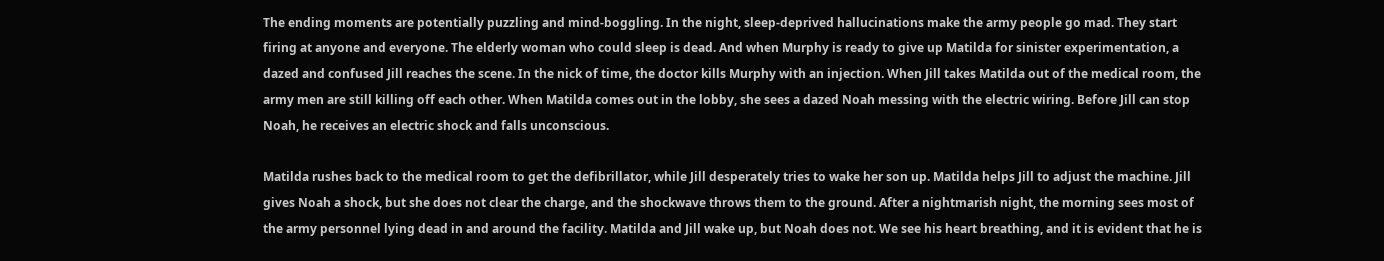The ending moments are potentially puzzling and mind-boggling. In the night, sleep-deprived hallucinations make the army people go mad. They start firing at anyone and everyone. The elderly woman who could sleep is dead. And when Murphy is ready to give up Matilda for sinister experimentation, a dazed and confused Jill reaches the scene. In the nick of time, the doctor kills Murphy with an injection. When Jill takes Matilda out of the medical room, the army men are still killing off each other. When Matilda comes out in the lobby, she sees a dazed Noah messing with the electric wiring. Before Jill can stop Noah, he receives an electric shock and falls unconscious.

Matilda rushes back to the medical room to get the defibrillator, while Jill desperately tries to wake her son up. Matilda helps Jill to adjust the machine. Jill gives Noah a shock, but she does not clear the charge, and the shockwave throws them to the ground. After a nightmarish night, the morning sees most of the army personnel lying dead in and around the facility. Matilda and Jill wake up, but Noah does not. We see his heart breathing, and it is evident that he is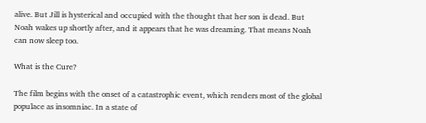alive. But Jill is hysterical and occupied with the thought that her son is dead. But Noah wakes up shortly after, and it appears that he was dreaming. That means Noah can now sleep too.

What is the Cure?

The film begins with the onset of a catastrophic event, which renders most of the global populace as insomniac. In a state of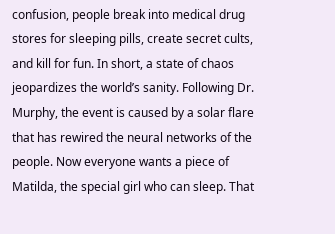confusion, people break into medical drug stores for sleeping pills, create secret cults, and kill for fun. In short, a state of chaos jeopardizes the world’s sanity. Following Dr. Murphy, the event is caused by a solar flare that has rewired the neural networks of the people. Now everyone wants a piece of Matilda, the special girl who can sleep. That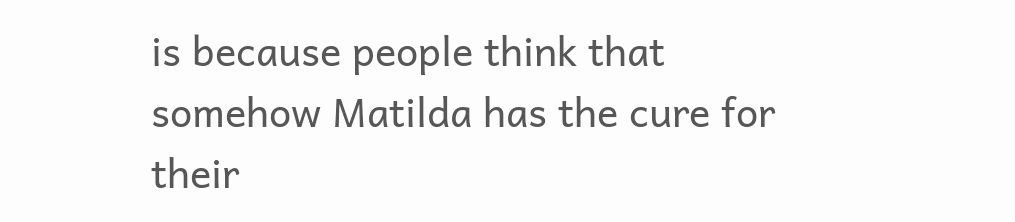is because people think that somehow Matilda has the cure for their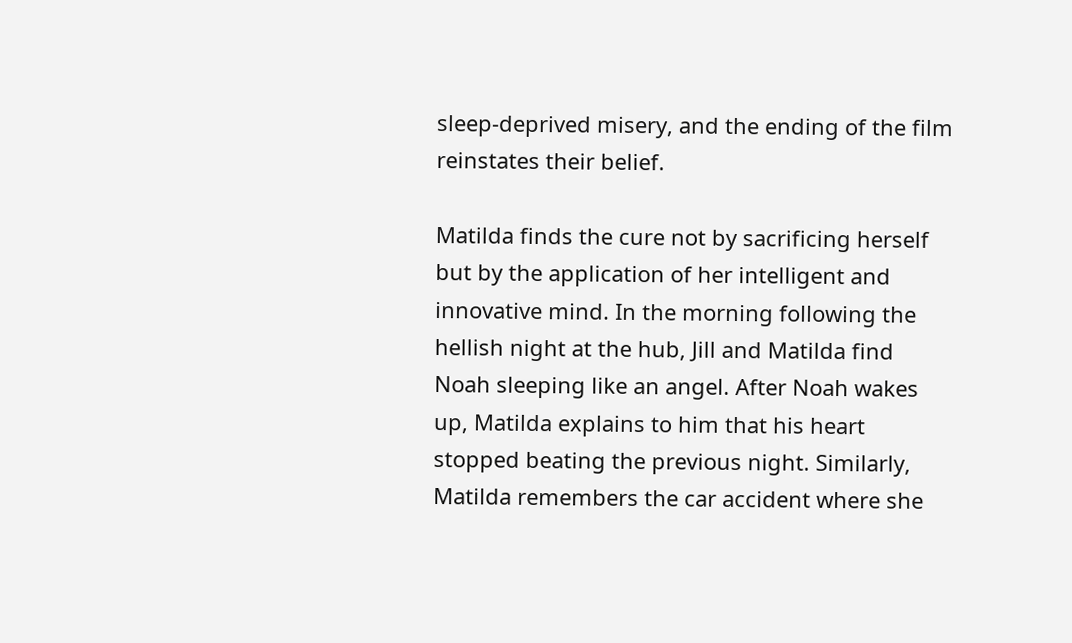sleep-deprived misery, and the ending of the film reinstates their belief.

Matilda finds the cure not by sacrificing herself but by the application of her intelligent and innovative mind. In the morning following the hellish night at the hub, Jill and Matilda find Noah sleeping like an angel. After Noah wakes up, Matilda explains to him that his heart stopped beating the previous night. Similarly, Matilda remembers the car accident where she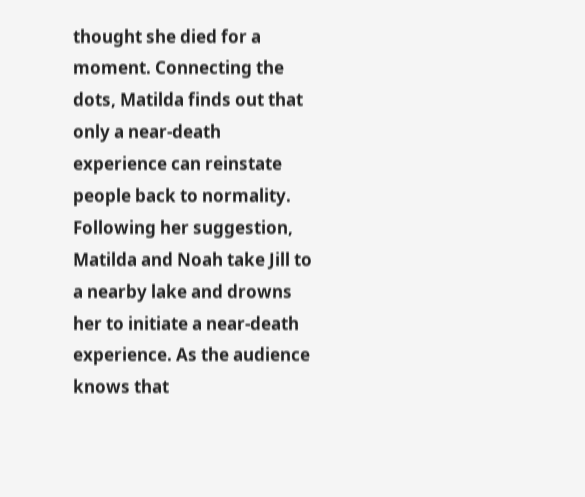thought she died for a moment. Connecting the dots, Matilda finds out that only a near-death experience can reinstate people back to normality. Following her suggestion, Matilda and Noah take Jill to a nearby lake and drowns her to initiate a near-death experience. As the audience knows that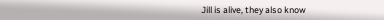Jill is alive, they also know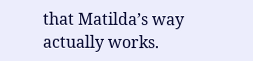that Matilda’s way actually works.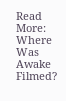Read More: Where Was Awake Filmed?